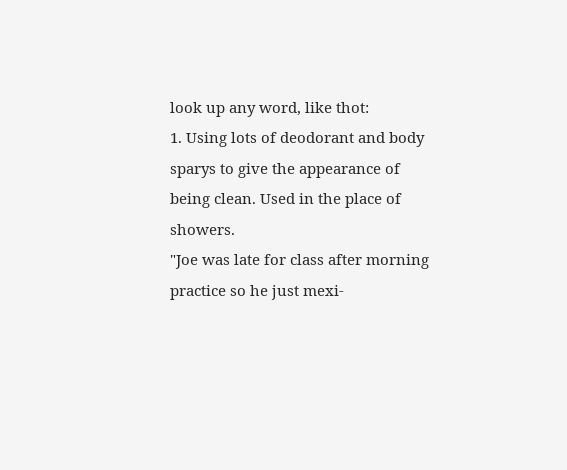look up any word, like thot:
1. Using lots of deodorant and body sparys to give the appearance of being clean. Used in the place of showers.
"Joe was late for class after morning practice so he just mexi-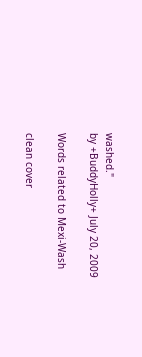washed."
by +BuddyHolly+ July 20, 2009

Words related to Mexi-Wash

clean cover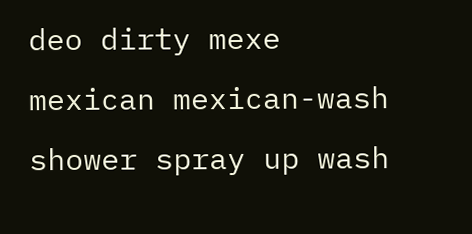deo dirty mexe mexican mexican-wash shower spray up wash